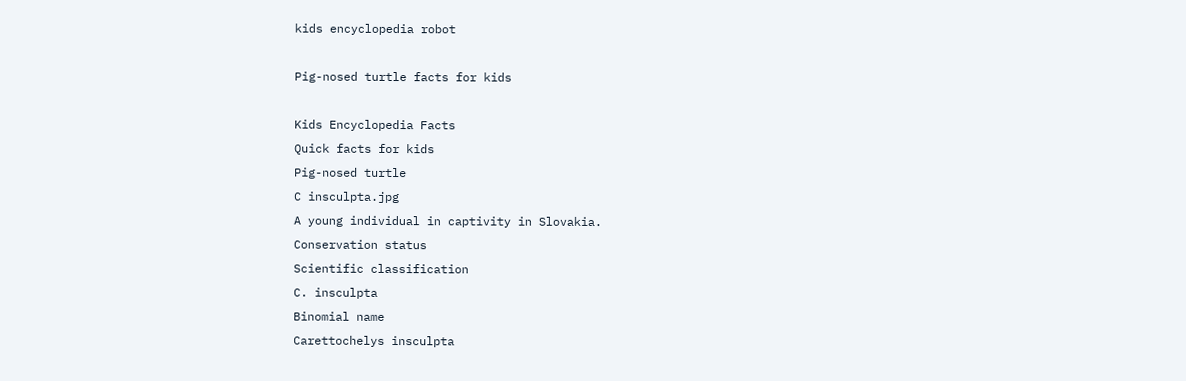kids encyclopedia robot

Pig-nosed turtle facts for kids

Kids Encyclopedia Facts
Quick facts for kids
Pig-nosed turtle
C insculpta.jpg
A young individual in captivity in Slovakia.
Conservation status
Scientific classification
C. insculpta
Binomial name
Carettochelys insculpta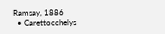Ramsay, 1886
  • Carettocchelys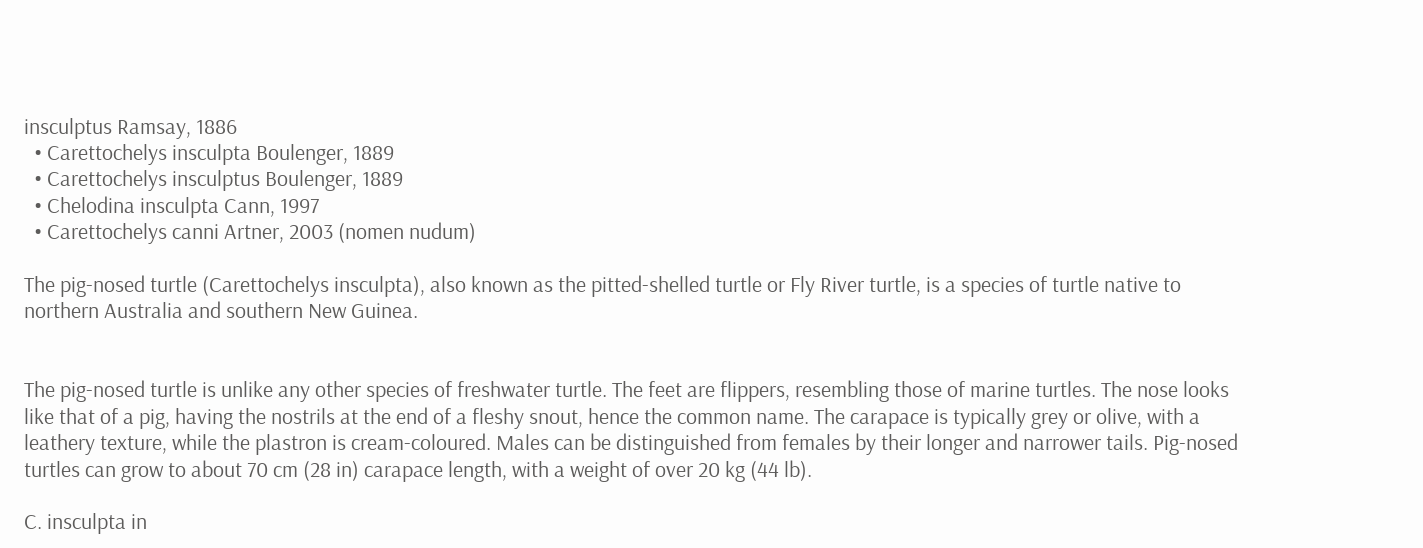insculptus Ramsay, 1886
  • Carettochelys insculpta Boulenger, 1889
  • Carettochelys insculptus Boulenger, 1889
  • Chelodina insculpta Cann, 1997
  • Carettochelys canni Artner, 2003 (nomen nudum)

The pig-nosed turtle (Carettochelys insculpta), also known as the pitted-shelled turtle or Fly River turtle, is a species of turtle native to northern Australia and southern New Guinea.


The pig-nosed turtle is unlike any other species of freshwater turtle. The feet are flippers, resembling those of marine turtles. The nose looks like that of a pig, having the nostrils at the end of a fleshy snout, hence the common name. The carapace is typically grey or olive, with a leathery texture, while the plastron is cream-coloured. Males can be distinguished from females by their longer and narrower tails. Pig-nosed turtles can grow to about 70 cm (28 in) carapace length, with a weight of over 20 kg (44 lb).

C. insculpta in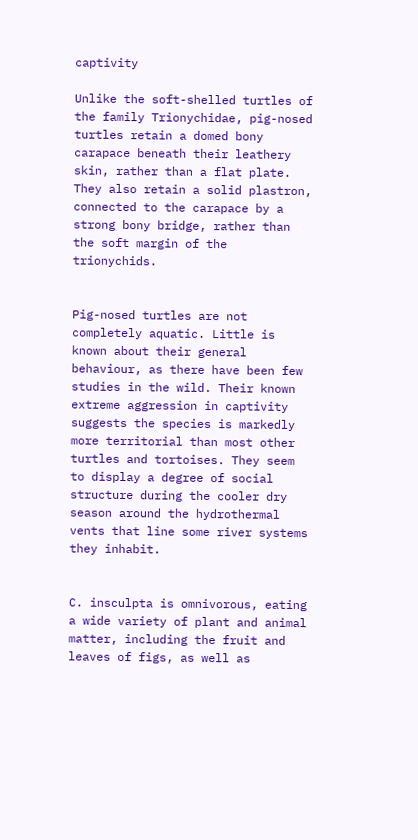captivity

Unlike the soft-shelled turtles of the family Trionychidae, pig-nosed turtles retain a domed bony carapace beneath their leathery skin, rather than a flat plate. They also retain a solid plastron, connected to the carapace by a strong bony bridge, rather than the soft margin of the trionychids.


Pig-nosed turtles are not completely aquatic. Little is known about their general behaviour, as there have been few studies in the wild. Their known extreme aggression in captivity suggests the species is markedly more territorial than most other turtles and tortoises. They seem to display a degree of social structure during the cooler dry season around the hydrothermal vents that line some river systems they inhabit.


C. insculpta is omnivorous, eating a wide variety of plant and animal matter, including the fruit and leaves of figs, as well as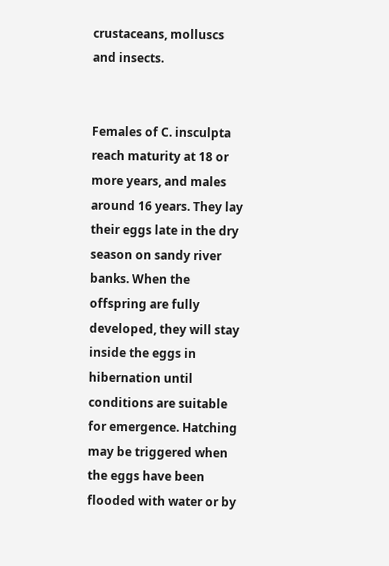crustaceans, molluscs and insects.


Females of C. insculpta reach maturity at 18 or more years, and males around 16 years. They lay their eggs late in the dry season on sandy river banks. When the offspring are fully developed, they will stay inside the eggs in hibernation until conditions are suitable for emergence. Hatching may be triggered when the eggs have been flooded with water or by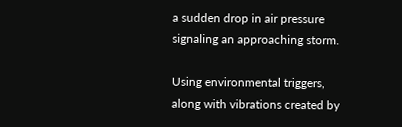a sudden drop in air pressure signaling an approaching storm.

Using environmental triggers, along with vibrations created by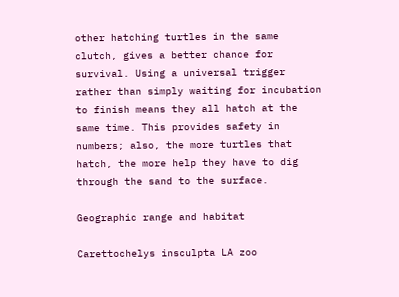other hatching turtles in the same clutch, gives a better chance for survival. Using a universal trigger rather than simply waiting for incubation to finish means they all hatch at the same time. This provides safety in numbers; also, the more turtles that hatch, the more help they have to dig through the sand to the surface.

Geographic range and habitat

Carettochelys insculpta LA zoo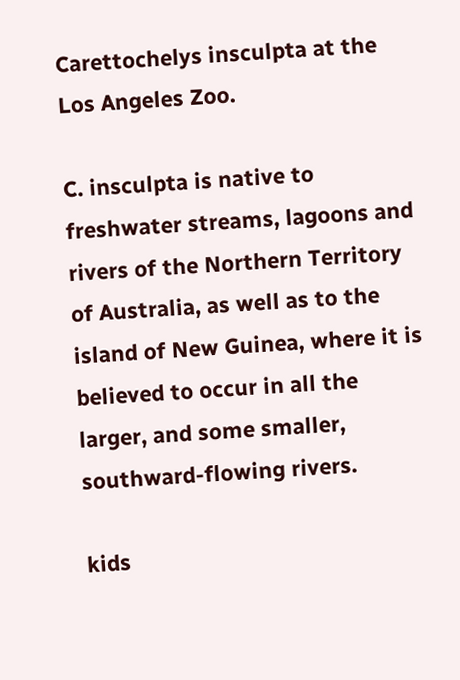Carettochelys insculpta at the Los Angeles Zoo.

C. insculpta is native to freshwater streams, lagoons and rivers of the Northern Territory of Australia, as well as to the island of New Guinea, where it is believed to occur in all the larger, and some smaller, southward-flowing rivers.

kids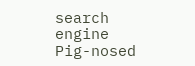search engine
Pig-nosed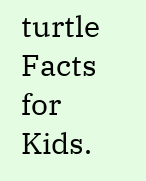turtle Facts for Kids.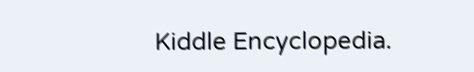Kiddle Encyclopedia.